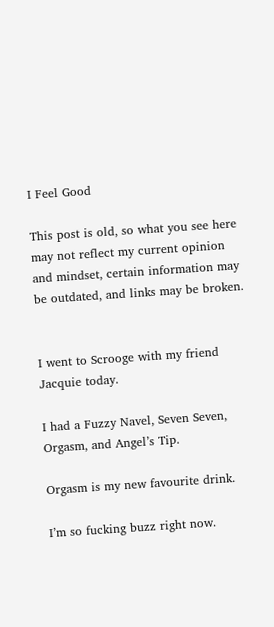I Feel Good

This post is old, so what you see here may not reflect my current opinion and mindset, certain information may be outdated, and links may be broken.


I went to Scrooge with my friend Jacquie today.

I had a Fuzzy Navel, Seven Seven, Orgasm, and Angel’s Tip.

Orgasm is my new favourite drink.

I’m so fucking buzz right now.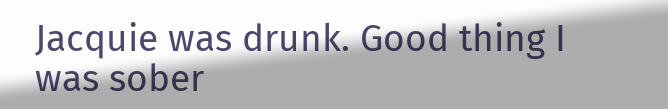Jacquie was drunk. Good thing I was sober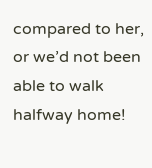compared to her, or we’d not been able to walk halfway home!